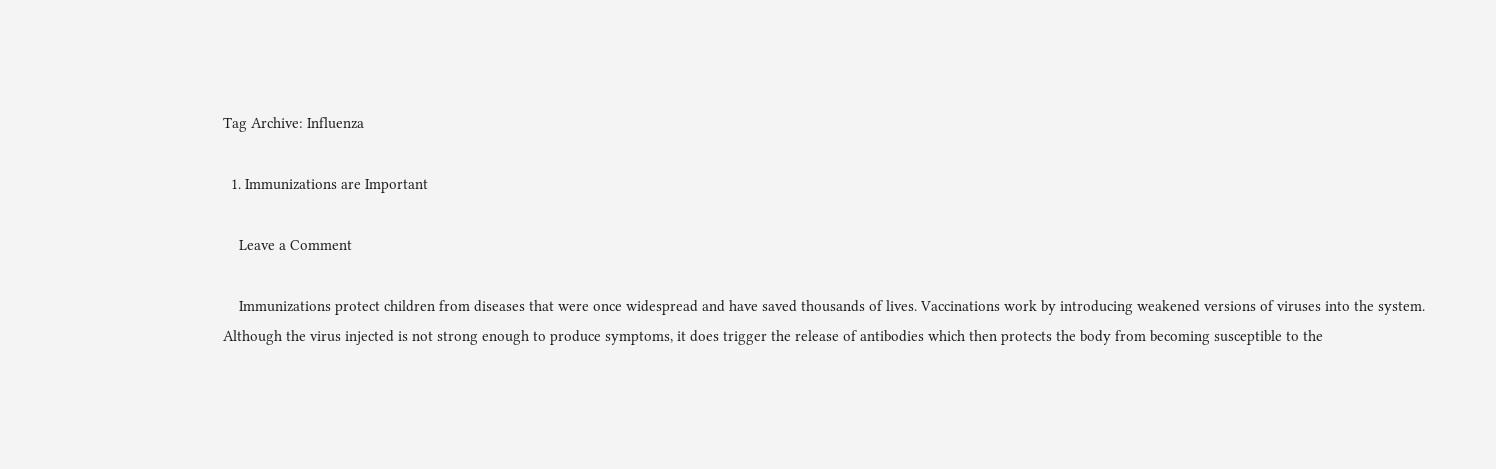Tag Archive: Influenza

  1. Immunizations are Important

    Leave a Comment

    Immunizations protect children from diseases that were once widespread and have saved thousands of lives. Vaccinations work by introducing weakened versions of viruses into the system. Although the virus injected is not strong enough to produce symptoms, it does trigger the release of antibodies which then protects the body from becoming susceptible to the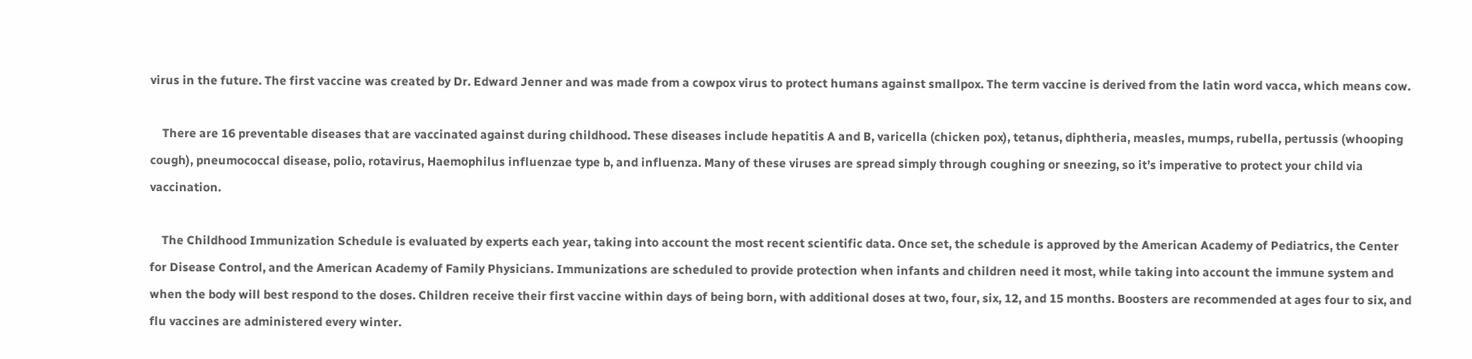virus in the future. The first vaccine was created by Dr. Edward Jenner and was made from a cowpox virus to protect humans against smallpox. The term vaccine is derived from the latin word vacca, which means cow.

    There are 16 preventable diseases that are vaccinated against during childhood. These diseases include hepatitis A and B, varicella (chicken pox), tetanus, diphtheria, measles, mumps, rubella, pertussis (whooping cough), pneumococcal disease, polio, rotavirus, Haemophilus influenzae type b, and influenza. Many of these viruses are spread simply through coughing or sneezing, so it’s imperative to protect your child via vaccination.

    The Childhood Immunization Schedule is evaluated by experts each year, taking into account the most recent scientific data. Once set, the schedule is approved by the American Academy of Pediatrics, the Center for Disease Control, and the American Academy of Family Physicians. Immunizations are scheduled to provide protection when infants and children need it most, while taking into account the immune system and when the body will best respond to the doses. Children receive their first vaccine within days of being born, with additional doses at two, four, six, 12, and 15 months. Boosters are recommended at ages four to six, and flu vaccines are administered every winter.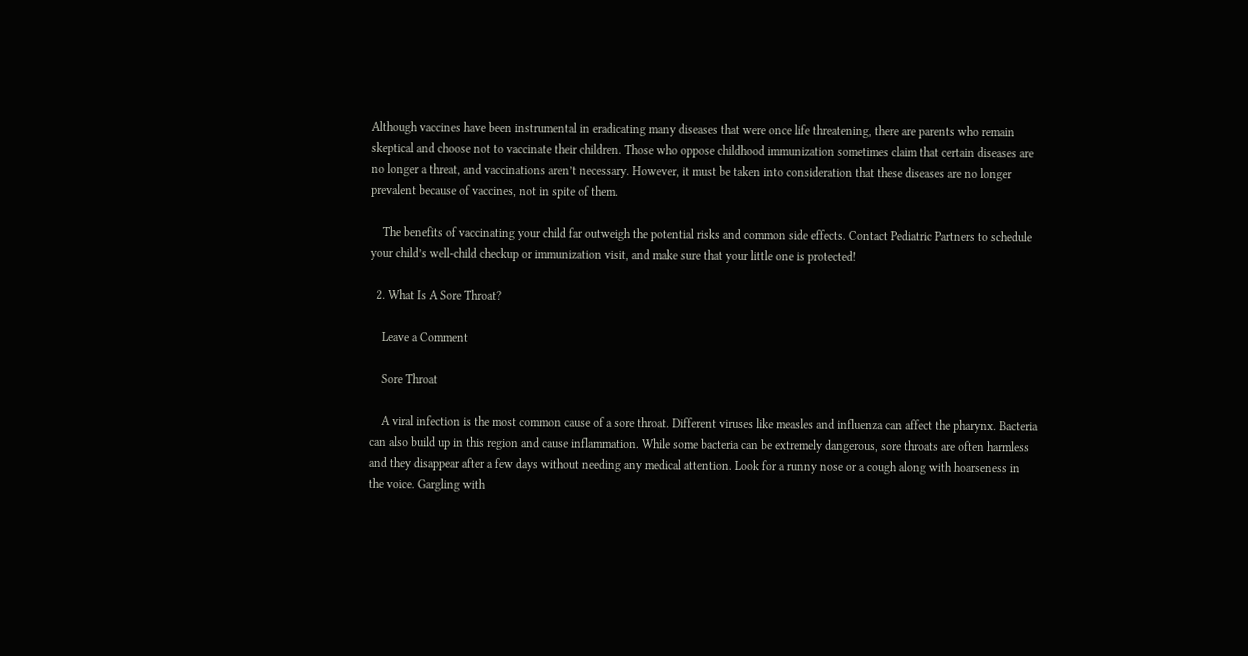Although vaccines have been instrumental in eradicating many diseases that were once life threatening, there are parents who remain skeptical and choose not to vaccinate their children. Those who oppose childhood immunization sometimes claim that certain diseases are no longer a threat, and vaccinations aren’t necessary. However, it must be taken into consideration that these diseases are no longer prevalent because of vaccines, not in spite of them.

    The benefits of vaccinating your child far outweigh the potential risks and common side effects. Contact Pediatric Partners to schedule your child’s well-child checkup or immunization visit, and make sure that your little one is protected!

  2. What Is A Sore Throat?

    Leave a Comment

    Sore Throat

    A viral infection is the most common cause of a sore throat. Different viruses like measles and influenza can affect the pharynx. Bacteria can also build up in this region and cause inflammation. While some bacteria can be extremely dangerous, sore throats are often harmless and they disappear after a few days without needing any medical attention. Look for a runny nose or a cough along with hoarseness in the voice. Gargling with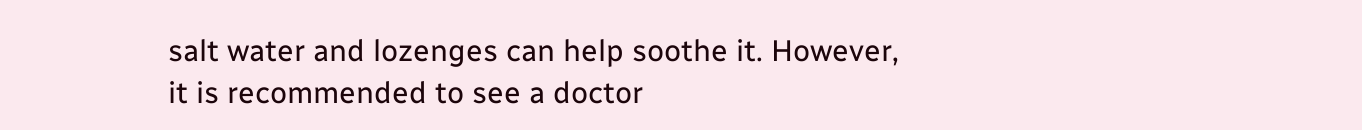salt water and lozenges can help soothe it. However, it is recommended to see a doctor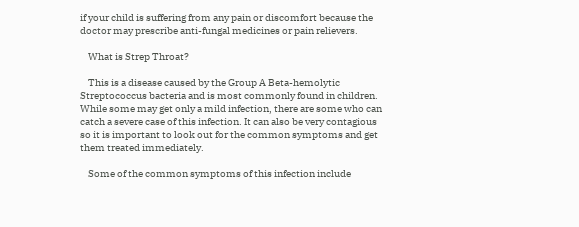if your child is suffering from any pain or discomfort because the doctor may prescribe anti-fungal medicines or pain relievers.

    What is Strep Throat?

    This is a disease caused by the Group A Beta-hemolytic Streptococcus bacteria and is most commonly found in children. While some may get only a mild infection, there are some who can catch a severe case of this infection. It can also be very contagious so it is important to look out for the common symptoms and get them treated immediately.

    Some of the common symptoms of this infection include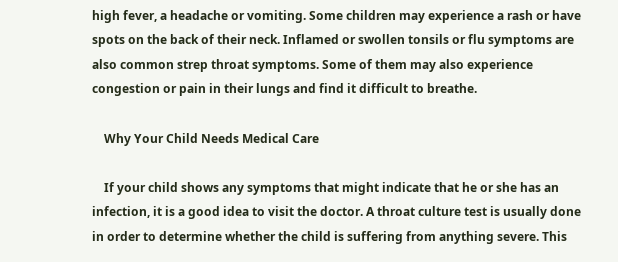high fever, a headache or vomiting. Some children may experience a rash or have spots on the back of their neck. Inflamed or swollen tonsils or flu symptoms are also common strep throat symptoms. Some of them may also experience congestion or pain in their lungs and find it difficult to breathe.

    Why Your Child Needs Medical Care

    If your child shows any symptoms that might indicate that he or she has an infection, it is a good idea to visit the doctor. A throat culture test is usually done in order to determine whether the child is suffering from anything severe. This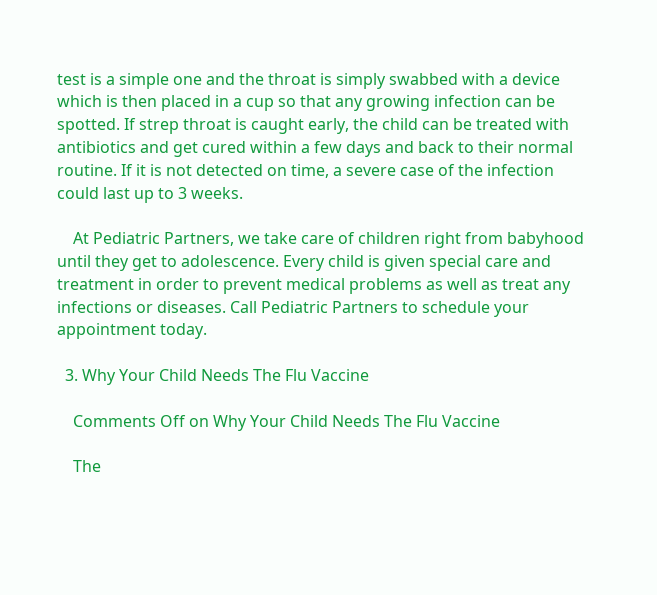test is a simple one and the throat is simply swabbed with a device which is then placed in a cup so that any growing infection can be spotted. If strep throat is caught early, the child can be treated with antibiotics and get cured within a few days and back to their normal routine. If it is not detected on time, a severe case of the infection could last up to 3 weeks.

    At Pediatric Partners, we take care of children right from babyhood until they get to adolescence. Every child is given special care and treatment in order to prevent medical problems as well as treat any infections or diseases. Call Pediatric Partners to schedule your appointment today.

  3. Why Your Child Needs The Flu Vaccine

    Comments Off on Why Your Child Needs The Flu Vaccine

    The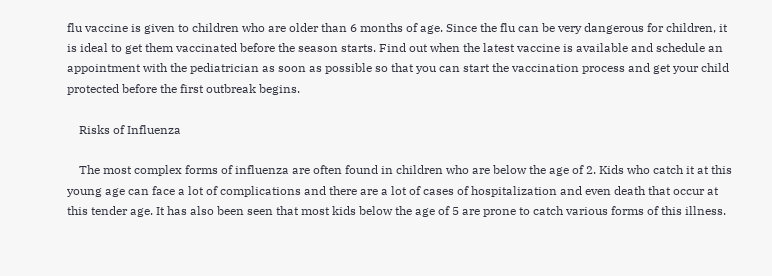flu vaccine is given to children who are older than 6 months of age. Since the flu can be very dangerous for children, it is ideal to get them vaccinated before the season starts. Find out when the latest vaccine is available and schedule an appointment with the pediatrician as soon as possible so that you can start the vaccination process and get your child protected before the first outbreak begins.

    Risks of Influenza

    The most complex forms of influenza are often found in children who are below the age of 2. Kids who catch it at this young age can face a lot of complications and there are a lot of cases of hospitalization and even death that occur at this tender age. It has also been seen that most kids below the age of 5 are prone to catch various forms of this illness.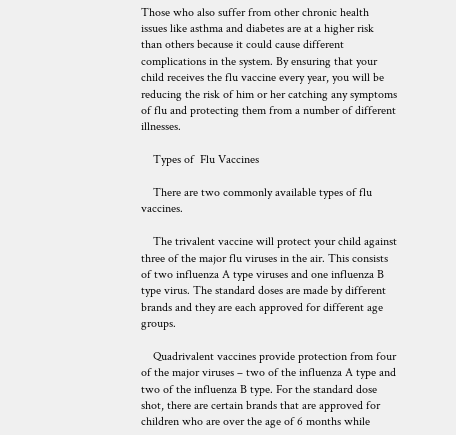Those who also suffer from other chronic health issues like asthma and diabetes are at a higher risk than others because it could cause different complications in the system. By ensuring that your child receives the flu vaccine every year, you will be reducing the risk of him or her catching any symptoms of flu and protecting them from a number of different illnesses.

    Types of  Flu Vaccines

    There are two commonly available types of flu vaccines.

    The trivalent vaccine will protect your child against three of the major flu viruses in the air. This consists of two influenza A type viruses and one influenza B type virus. The standard doses are made by different brands and they are each approved for different age groups.

    Quadrivalent vaccines provide protection from four of the major viruses – two of the influenza A type and two of the influenza B type. For the standard dose shot, there are certain brands that are approved for children who are over the age of 6 months while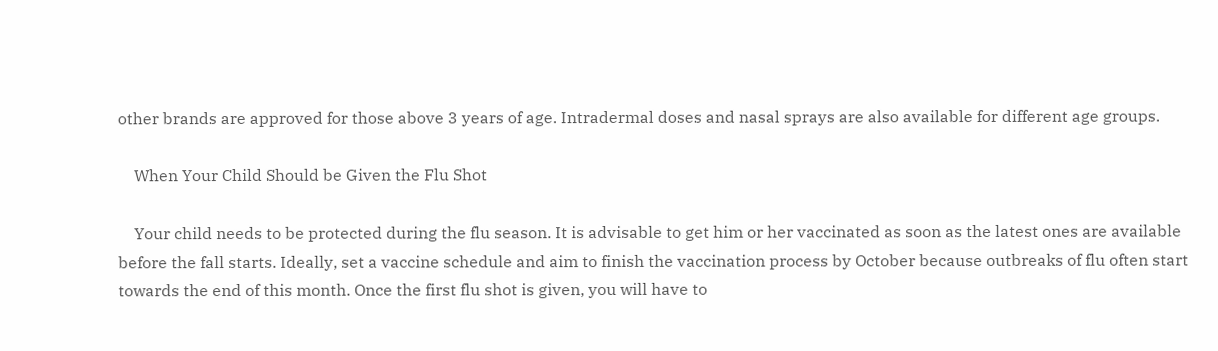other brands are approved for those above 3 years of age. Intradermal doses and nasal sprays are also available for different age groups.

    When Your Child Should be Given the Flu Shot

    Your child needs to be protected during the flu season. It is advisable to get him or her vaccinated as soon as the latest ones are available before the fall starts. Ideally, set a vaccine schedule and aim to finish the vaccination process by October because outbreaks of flu often start towards the end of this month. Once the first flu shot is given, you will have to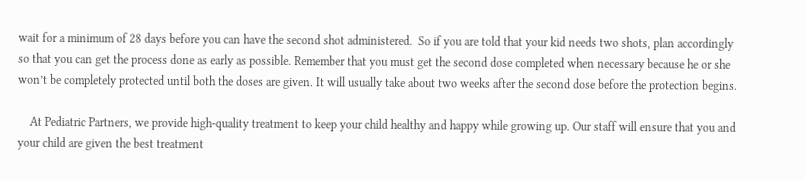wait for a minimum of 28 days before you can have the second shot administered.  So if you are told that your kid needs two shots, plan accordingly so that you can get the process done as early as possible. Remember that you must get the second dose completed when necessary because he or she won’t be completely protected until both the doses are given. It will usually take about two weeks after the second dose before the protection begins.

    At Pediatric Partners, we provide high-quality treatment to keep your child healthy and happy while growing up. Our staff will ensure that you and your child are given the best treatment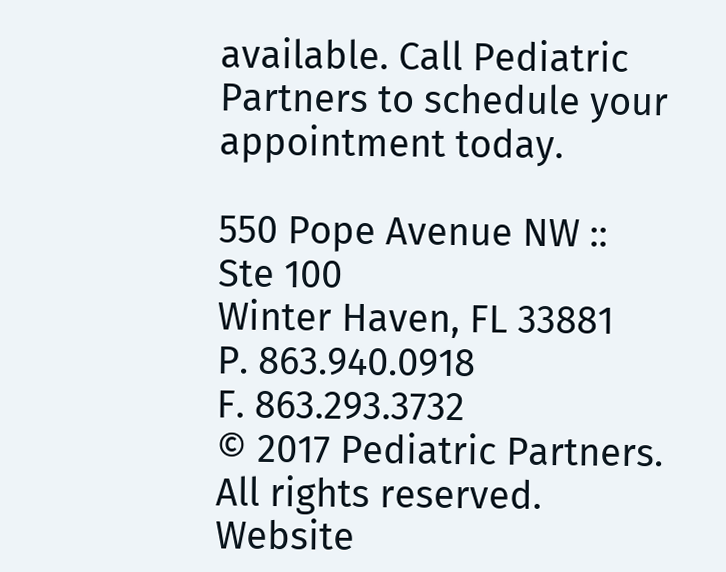available. Call Pediatric Partners to schedule your appointment today.

550 Pope Avenue NW :: Ste 100
Winter Haven, FL 33881
P. 863.940.0918
F. 863.293.3732
© 2017 Pediatric Partners. All rights reserved.
Website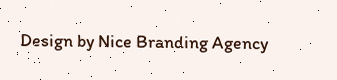Design by Nice Branding Agency